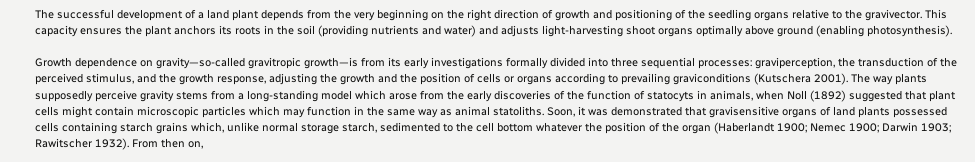The successful development of a land plant depends from the very beginning on the right direction of growth and positioning of the seedling organs relative to the gravivector. This capacity ensures the plant anchors its roots in the soil (providing nutrients and water) and adjusts light-harvesting shoot organs optimally above ground (enabling photosynthesis).

Growth dependence on gravity—so-called gravitropic growth—is from its early investigations formally divided into three sequential processes: graviperception, the transduction of the perceived stimulus, and the growth response, adjusting the growth and the position of cells or organs according to prevailing graviconditions (Kutschera 2001). The way plants supposedly perceive gravity stems from a long-standing model which arose from the early discoveries of the function of statocyts in animals, when Noll (1892) suggested that plant cells might contain microscopic particles which may function in the same way as animal statoliths. Soon, it was demonstrated that gravisensitive organs of land plants possessed cells containing starch grains which, unlike normal storage starch, sedimented to the cell bottom whatever the position of the organ (Haberlandt 1900; Nemec 1900; Darwin 1903; Rawitscher 1932). From then on,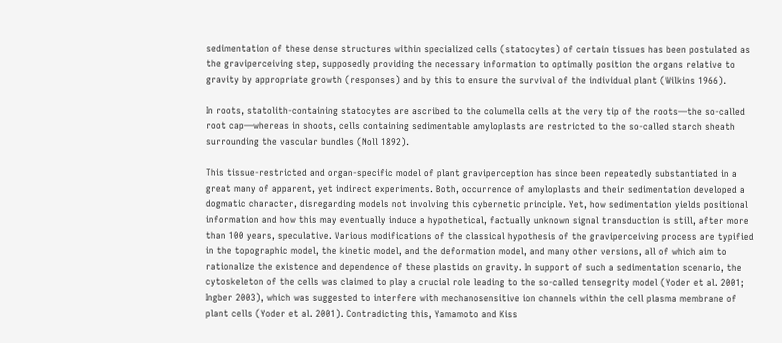sedimentation of these dense structures within specialized cells (statocytes) of certain tissues has been postulated as the graviperceiving step, supposedly providing the necessary information to optimally position the organs relative to gravity by appropriate growth (responses) and by this to ensure the survival of the individual plant (Wilkins 1966).

In roots, statolith-containing statocytes are ascribed to the columella cells at the very tip of the roots—the so-called root cap—whereas in shoots, cells containing sedimentable amyloplasts are restricted to the so-called starch sheath surrounding the vascular bundles (Noll 1892).

This tissue-restricted and organ-specific model of plant graviperception has since been repeatedly substantiated in a great many of apparent, yet indirect experiments. Both, occurrence of amyloplasts and their sedimentation developed a dogmatic character, disregarding models not involving this cybernetic principle. Yet, how sedimentation yields positional information and how this may eventually induce a hypothetical, factually unknown signal transduction is still, after more than 100 years, speculative. Various modifications of the classical hypothesis of the graviperceiving process are typified in the topographic model, the kinetic model, and the deformation model, and many other versions, all of which aim to rationalize the existence and dependence of these plastids on gravity. In support of such a sedimentation scenario, the cytoskeleton of the cells was claimed to play a crucial role leading to the so-called tensegrity model (Yoder et al. 2001; Ingber 2003), which was suggested to interfere with mechanosensitive ion channels within the cell plasma membrane of plant cells (Yoder et al. 2001). Contradicting this, Yamamoto and Kiss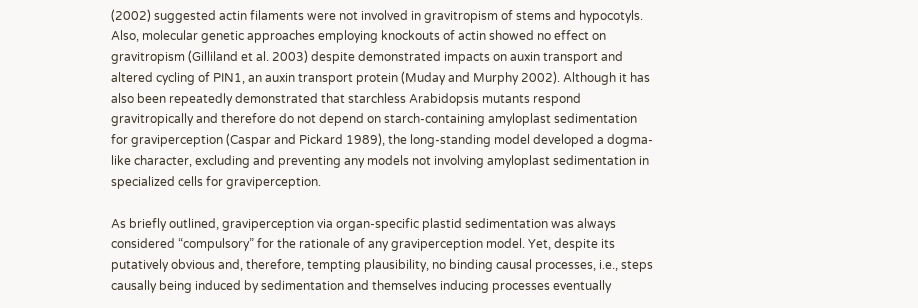(2002) suggested actin filaments were not involved in gravitropism of stems and hypocotyls. Also, molecular genetic approaches employing knockouts of actin showed no effect on gravitropism (Gilliland et al. 2003) despite demonstrated impacts on auxin transport and altered cycling of PIN1, an auxin transport protein (Muday and Murphy 2002). Although it has also been repeatedly demonstrated that starchless Arabidopsis mutants respond gravitropically and therefore do not depend on starch-containing amyloplast sedimentation for graviperception (Caspar and Pickard 1989), the long-standing model developed a dogma-like character, excluding and preventing any models not involving amyloplast sedimentation in specialized cells for graviperception.

As briefly outlined, graviperception via organ-specific plastid sedimentation was always considered “compulsory” for the rationale of any graviperception model. Yet, despite its putatively obvious and, therefore, tempting plausibility, no binding causal processes, i.e., steps causally being induced by sedimentation and themselves inducing processes eventually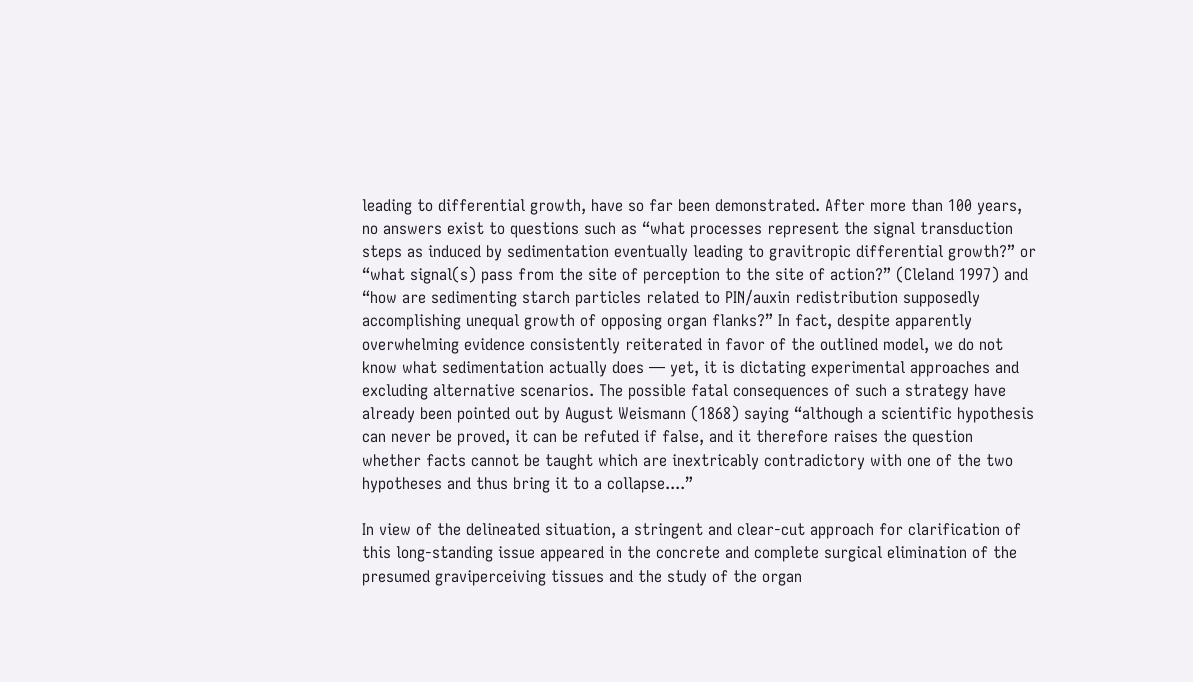leading to differential growth, have so far been demonstrated. After more than 100 years, no answers exist to questions such as “what processes represent the signal transduction steps as induced by sedimentation eventually leading to gravitropic differential growth?” or “what signal(s) pass from the site of perception to the site of action?” (Cleland 1997) and “how are sedimenting starch particles related to PIN/auxin redistribution supposedly accomplishing unequal growth of opposing organ flanks?” In fact, despite apparently overwhelming evidence consistently reiterated in favor of the outlined model, we do not know what sedimentation actually does — yet, it is dictating experimental approaches and excluding alternative scenarios. The possible fatal consequences of such a strategy have already been pointed out by August Weismann (1868) saying “although a scientific hypothesis can never be proved, it can be refuted if false, and it therefore raises the question whether facts cannot be taught which are inextricably contradictory with one of the two hypotheses and thus bring it to a collapse....”

In view of the delineated situation, a stringent and clear-cut approach for clarification of this long-standing issue appeared in the concrete and complete surgical elimination of the presumed graviperceiving tissues and the study of the organ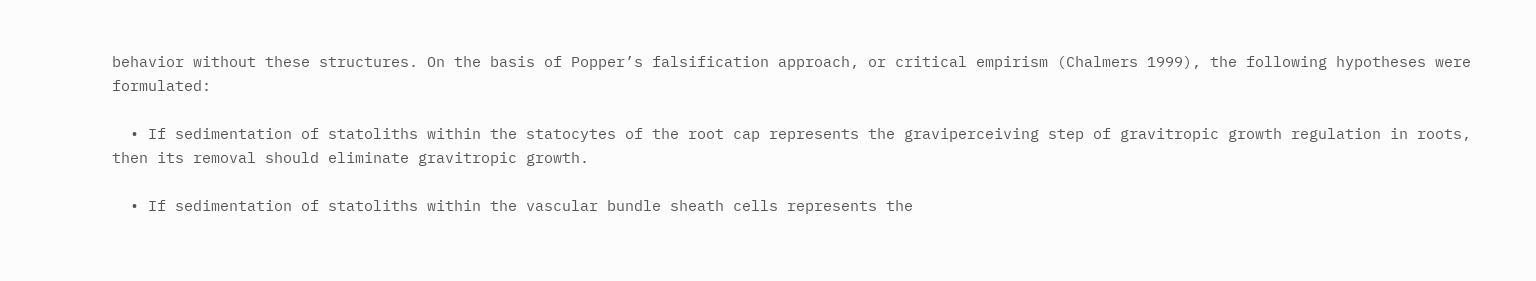behavior without these structures. On the basis of Popper’s falsification approach, or critical empirism (Chalmers 1999), the following hypotheses were formulated:

  • If sedimentation of statoliths within the statocytes of the root cap represents the graviperceiving step of gravitropic growth regulation in roots, then its removal should eliminate gravitropic growth.

  • If sedimentation of statoliths within the vascular bundle sheath cells represents the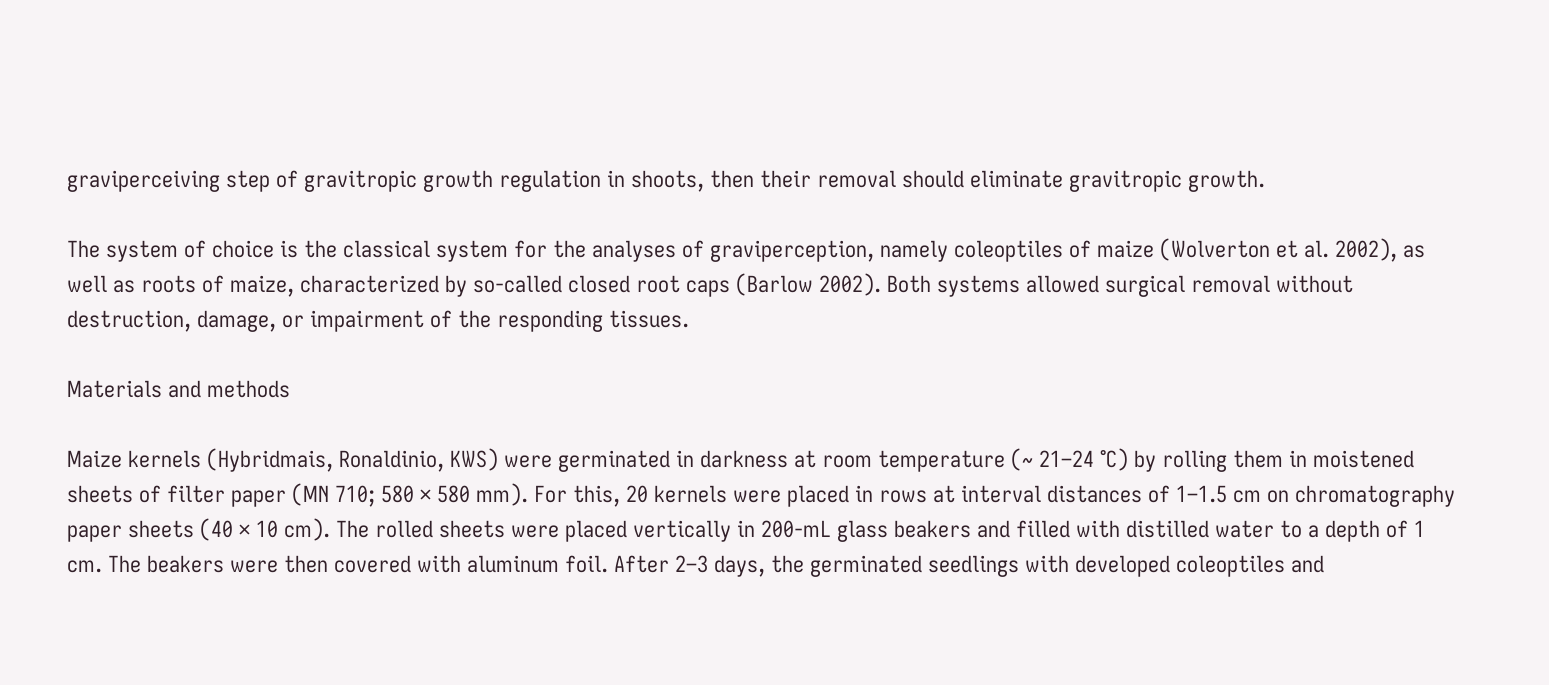graviperceiving step of gravitropic growth regulation in shoots, then their removal should eliminate gravitropic growth.

The system of choice is the classical system for the analyses of graviperception, namely coleoptiles of maize (Wolverton et al. 2002), as well as roots of maize, characterized by so-called closed root caps (Barlow 2002). Both systems allowed surgical removal without destruction, damage, or impairment of the responding tissues.

Materials and methods

Maize kernels (Hybridmais, Ronaldinio, KWS) were germinated in darkness at room temperature (~ 21–24 °C) by rolling them in moistened sheets of filter paper (MN 710; 580 × 580 mm). For this, 20 kernels were placed in rows at interval distances of 1–1.5 cm on chromatography paper sheets (40 × 10 cm). The rolled sheets were placed vertically in 200-mL glass beakers and filled with distilled water to a depth of 1 cm. The beakers were then covered with aluminum foil. After 2–3 days, the germinated seedlings with developed coleoptiles and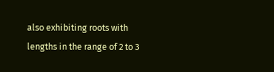also exhibiting roots with lengths in the range of 2 to 3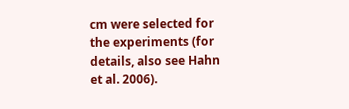cm were selected for the experiments (for details, also see Hahn et al. 2006).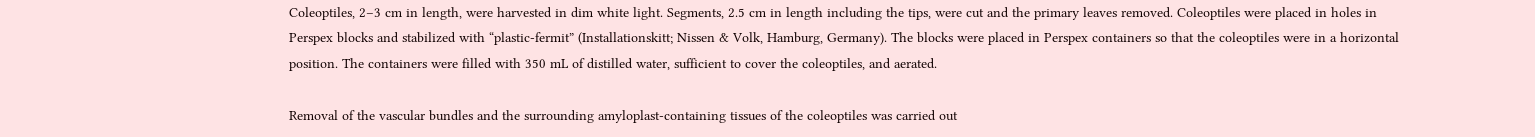Coleoptiles, 2–3 cm in length, were harvested in dim white light. Segments, 2.5 cm in length including the tips, were cut and the primary leaves removed. Coleoptiles were placed in holes in Perspex blocks and stabilized with “plastic-fermit” (Installationskitt; Nissen & Volk, Hamburg, Germany). The blocks were placed in Perspex containers so that the coleoptiles were in a horizontal position. The containers were filled with 350 mL of distilled water, sufficient to cover the coleoptiles, and aerated.

Removal of the vascular bundles and the surrounding amyloplast-containing tissues of the coleoptiles was carried out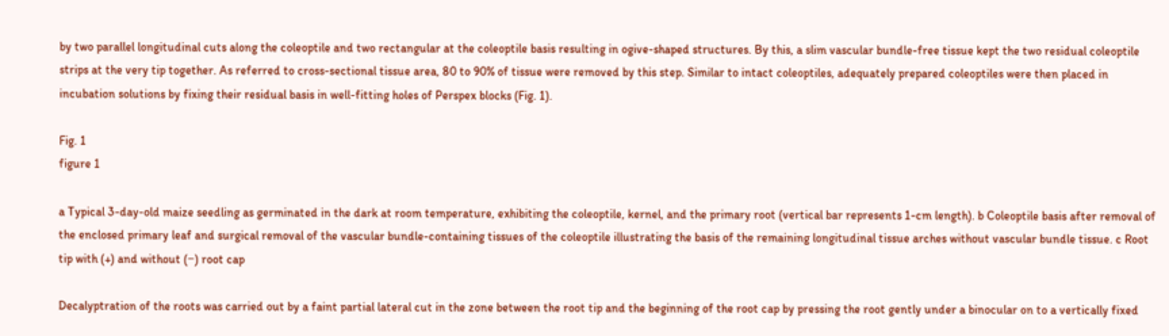by two parallel longitudinal cuts along the coleoptile and two rectangular at the coleoptile basis resulting in ogive-shaped structures. By this, a slim vascular bundle-free tissue kept the two residual coleoptile strips at the very tip together. As referred to cross-sectional tissue area, 80 to 90% of tissue were removed by this step. Similar to intact coleoptiles, adequately prepared coleoptiles were then placed in incubation solutions by fixing their residual basis in well-fitting holes of Perspex blocks (Fig. 1).

Fig. 1
figure 1

a Typical 3-day-old maize seedling as germinated in the dark at room temperature, exhibiting the coleoptile, kernel, and the primary root (vertical bar represents 1-cm length). b Coleoptile basis after removal of the enclosed primary leaf and surgical removal of the vascular bundle-containing tissues of the coleoptile illustrating the basis of the remaining longitudinal tissue arches without vascular bundle tissue. c Root tip with (+) and without (−) root cap

Decalyptration of the roots was carried out by a faint partial lateral cut in the zone between the root tip and the beginning of the root cap by pressing the root gently under a binocular on to a vertically fixed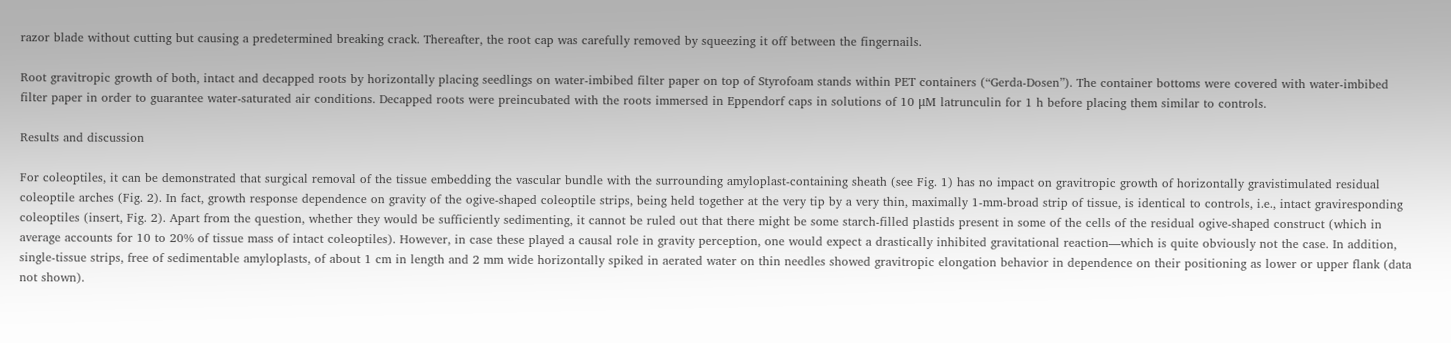razor blade without cutting but causing a predetermined breaking crack. Thereafter, the root cap was carefully removed by squeezing it off between the fingernails.

Root gravitropic growth of both, intact and decapped roots by horizontally placing seedlings on water-imbibed filter paper on top of Styrofoam stands within PET containers (“Gerda-Dosen”). The container bottoms were covered with water-imbibed filter paper in order to guarantee water-saturated air conditions. Decapped roots were preincubated with the roots immersed in Eppendorf caps in solutions of 10 μM latrunculin for 1 h before placing them similar to controls.

Results and discussion

For coleoptiles, it can be demonstrated that surgical removal of the tissue embedding the vascular bundle with the surrounding amyloplast-containing sheath (see Fig. 1) has no impact on gravitropic growth of horizontally gravistimulated residual coleoptile arches (Fig. 2). In fact, growth response dependence on gravity of the ogive-shaped coleoptile strips, being held together at the very tip by a very thin, maximally 1-mm-broad strip of tissue, is identical to controls, i.e., intact graviresponding coleoptiles (insert, Fig. 2). Apart from the question, whether they would be sufficiently sedimenting, it cannot be ruled out that there might be some starch-filled plastids present in some of the cells of the residual ogive-shaped construct (which in average accounts for 10 to 20% of tissue mass of intact coleoptiles). However, in case these played a causal role in gravity perception, one would expect a drastically inhibited gravitational reaction—which is quite obviously not the case. In addition, single-tissue strips, free of sedimentable amyloplasts, of about 1 cm in length and 2 mm wide horizontally spiked in aerated water on thin needles showed gravitropic elongation behavior in dependence on their positioning as lower or upper flank (data not shown).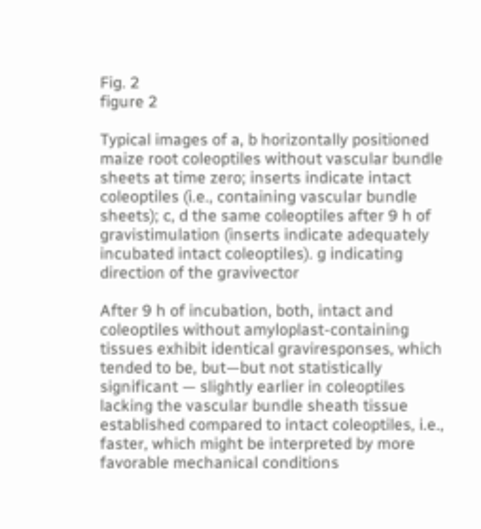Fig. 2
figure 2

Typical images of a, b horizontally positioned maize root coleoptiles without vascular bundle sheets at time zero; inserts indicate intact coleoptiles (i.e., containing vascular bundle sheets); c, d the same coleoptiles after 9 h of gravistimulation (inserts indicate adequately incubated intact coleoptiles). g indicating direction of the gravivector

After 9 h of incubation, both, intact and coleoptiles without amyloplast-containing tissues exhibit identical graviresponses, which tended to be, but—but not statistically significant — slightly earlier in coleoptiles lacking the vascular bundle sheath tissue established compared to intact coleoptiles, i.e., faster, which might be interpreted by more favorable mechanical conditions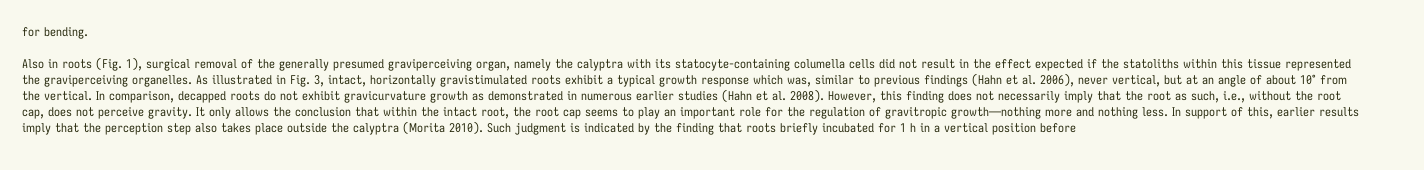for bending.

Also in roots (Fig. 1), surgical removal of the generally presumed graviperceiving organ, namely the calyptra with its statocyte-containing columella cells did not result in the effect expected if the statoliths within this tissue represented the graviperceiving organelles. As illustrated in Fig. 3, intact, horizontally gravistimulated roots exhibit a typical growth response which was, similar to previous findings (Hahn et al. 2006), never vertical, but at an angle of about 10° from the vertical. In comparison, decapped roots do not exhibit gravicurvature growth as demonstrated in numerous earlier studies (Hahn et al. 2008). However, this finding does not necessarily imply that the root as such, i.e., without the root cap, does not perceive gravity. It only allows the conclusion that within the intact root, the root cap seems to play an important role for the regulation of gravitropic growth—nothing more and nothing less. In support of this, earlier results imply that the perception step also takes place outside the calyptra (Morita 2010). Such judgment is indicated by the finding that roots briefly incubated for 1 h in a vertical position before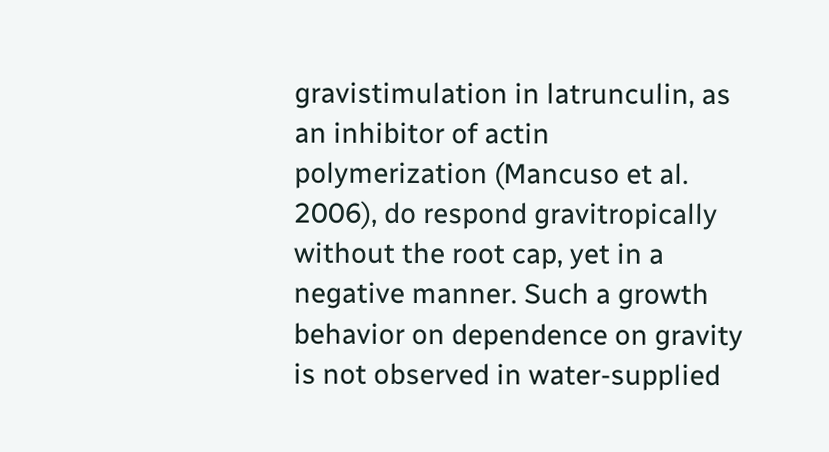gravistimulation in latrunculin, as an inhibitor of actin polymerization (Mancuso et al. 2006), do respond gravitropically without the root cap, yet in a negative manner. Such a growth behavior on dependence on gravity is not observed in water-supplied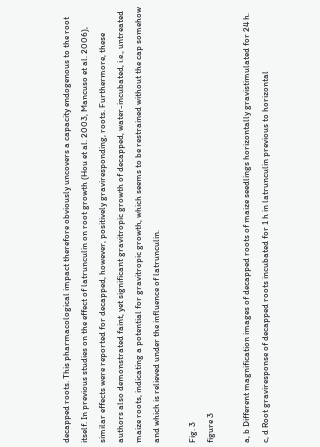decapped roots. This pharmacological impact therefore obviously uncovers a capacity endogenous to the root itself. In previous studies on the effect of latrunculin on root growth (Hou et al. 2003, Mancuso et al. 2006), similar effects were reported for decapped, however, positively graviresponding, roots. Furthermore, these authors also demonstrated faint, yet significant gravitropic growth of decapped, water-incubated, i.e., untreated maize roots, indicating a potential for gravitropic growth, which seems to be restrained without the cap somehow and which is relieved under the influence of latrunculin.

Fig. 3
figure 3

a, b Different magnification images of decapped roots of maize seedlings horizontally gravistimulated for 24 h. c, d Root graviresponse of decapped roots incubated for 1 h in latrunculin previous to horizontal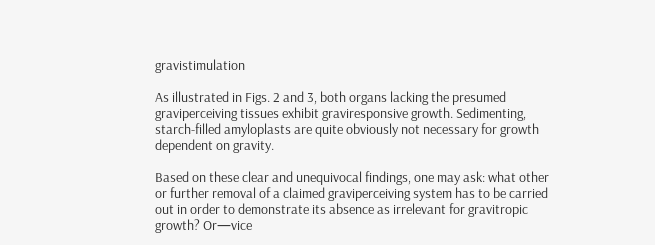gravistimulation

As illustrated in Figs. 2 and 3, both organs lacking the presumed graviperceiving tissues exhibit graviresponsive growth. Sedimenting, starch-filled amyloplasts are quite obviously not necessary for growth dependent on gravity.

Based on these clear and unequivocal findings, one may ask: what other or further removal of a claimed graviperceiving system has to be carried out in order to demonstrate its absence as irrelevant for gravitropic growth? Or—vice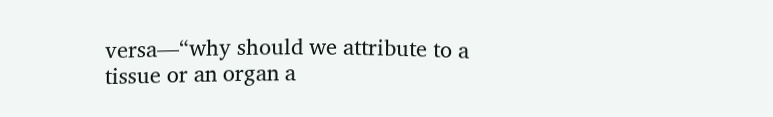versa—“why should we attribute to a tissue or an organ a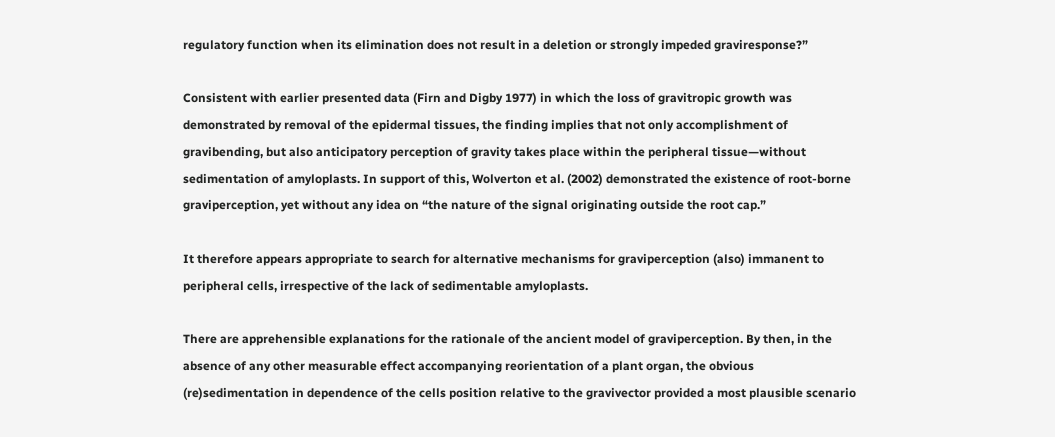regulatory function when its elimination does not result in a deletion or strongly impeded graviresponse?”

Consistent with earlier presented data (Firn and Digby 1977) in which the loss of gravitropic growth was demonstrated by removal of the epidermal tissues, the finding implies that not only accomplishment of gravibending, but also anticipatory perception of gravity takes place within the peripheral tissue—without sedimentation of amyloplasts. In support of this, Wolverton et al. (2002) demonstrated the existence of root-borne graviperception, yet without any idea on “the nature of the signal originating outside the root cap.”

It therefore appears appropriate to search for alternative mechanisms for graviperception (also) immanent to peripheral cells, irrespective of the lack of sedimentable amyloplasts.

There are apprehensible explanations for the rationale of the ancient model of graviperception. By then, in the absence of any other measurable effect accompanying reorientation of a plant organ, the obvious (re)sedimentation in dependence of the cells position relative to the gravivector provided a most plausible scenario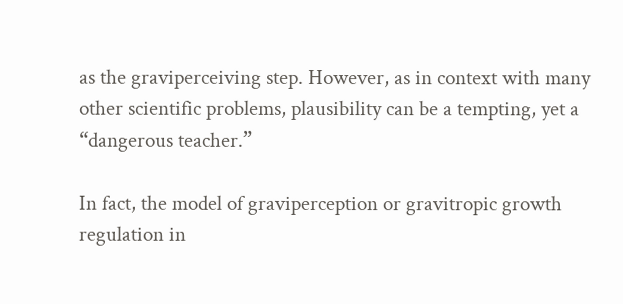as the graviperceiving step. However, as in context with many other scientific problems, plausibility can be a tempting, yet a “dangerous teacher.”

In fact, the model of graviperception or gravitropic growth regulation in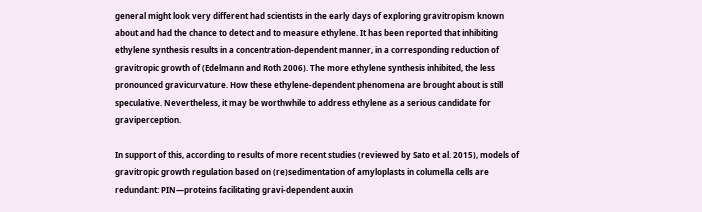general might look very different had scientists in the early days of exploring gravitropism known about and had the chance to detect and to measure ethylene. It has been reported that inhibiting ethylene synthesis results in a concentration-dependent manner, in a corresponding reduction of gravitropic growth of (Edelmann and Roth 2006). The more ethylene synthesis inhibited, the less pronounced gravicurvature. How these ethylene-dependent phenomena are brought about is still speculative. Nevertheless, it may be worthwhile to address ethylene as a serious candidate for graviperception.

In support of this, according to results of more recent studies (reviewed by Sato et al. 2015), models of gravitropic growth regulation based on (re)sedimentation of amyloplasts in columella cells are redundant: PIN—proteins facilitating gravi-dependent auxin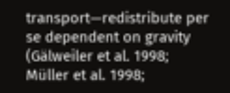transport—redistribute per se dependent on gravity (Gälweiler et al. 1998; Müller et al. 1998;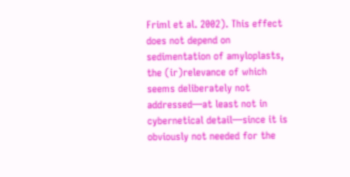Friml et al. 2002). This effect does not depend on sedimentation of amyloplasts, the (ir)relevance of which seems deliberately not addressed—at least not in cybernetical detail—since it is obviously not needed for the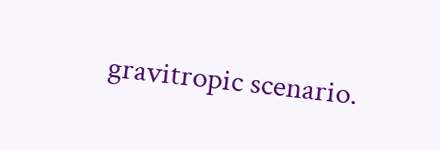gravitropic scenario.